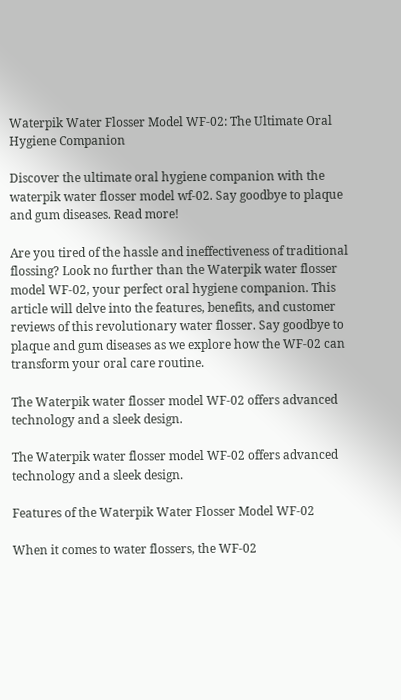Waterpik Water Flosser Model WF-02: The Ultimate Oral Hygiene Companion

Discover the ultimate oral hygiene companion with the waterpik water flosser model wf-02. Say goodbye to plaque and gum diseases. Read more!

Are you tired of the hassle and ineffectiveness of traditional flossing? Look no further than the Waterpik water flosser model WF-02, your perfect oral hygiene companion. This article will delve into the features, benefits, and customer reviews of this revolutionary water flosser. Say goodbye to plaque and gum diseases as we explore how the WF-02 can transform your oral care routine.

The Waterpik water flosser model WF-02 offers advanced technology and a sleek design.

The Waterpik water flosser model WF-02 offers advanced technology and a sleek design.

Features of the Waterpik Water Flosser Model WF-02

When it comes to water flossers, the WF-02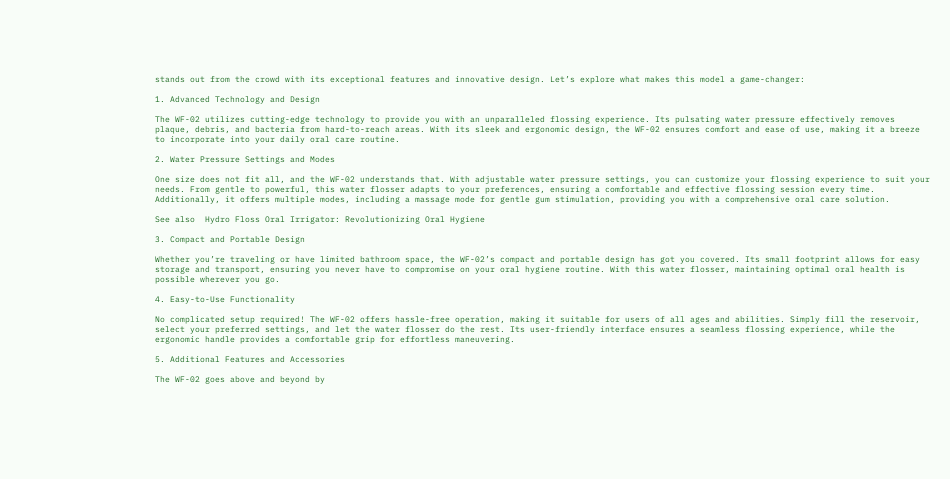stands out from the crowd with its exceptional features and innovative design. Let’s explore what makes this model a game-changer:

1. Advanced Technology and Design

The WF-02 utilizes cutting-edge technology to provide you with an unparalleled flossing experience. Its pulsating water pressure effectively removes plaque, debris, and bacteria from hard-to-reach areas. With its sleek and ergonomic design, the WF-02 ensures comfort and ease of use, making it a breeze to incorporate into your daily oral care routine.

2. Water Pressure Settings and Modes

One size does not fit all, and the WF-02 understands that. With adjustable water pressure settings, you can customize your flossing experience to suit your needs. From gentle to powerful, this water flosser adapts to your preferences, ensuring a comfortable and effective flossing session every time. Additionally, it offers multiple modes, including a massage mode for gentle gum stimulation, providing you with a comprehensive oral care solution.

See also  Hydro Floss Oral Irrigator: Revolutionizing Oral Hygiene

3. Compact and Portable Design

Whether you’re traveling or have limited bathroom space, the WF-02’s compact and portable design has got you covered. Its small footprint allows for easy storage and transport, ensuring you never have to compromise on your oral hygiene routine. With this water flosser, maintaining optimal oral health is possible wherever you go.

4. Easy-to-Use Functionality

No complicated setup required! The WF-02 offers hassle-free operation, making it suitable for users of all ages and abilities. Simply fill the reservoir, select your preferred settings, and let the water flosser do the rest. Its user-friendly interface ensures a seamless flossing experience, while the ergonomic handle provides a comfortable grip for effortless maneuvering.

5. Additional Features and Accessories

The WF-02 goes above and beyond by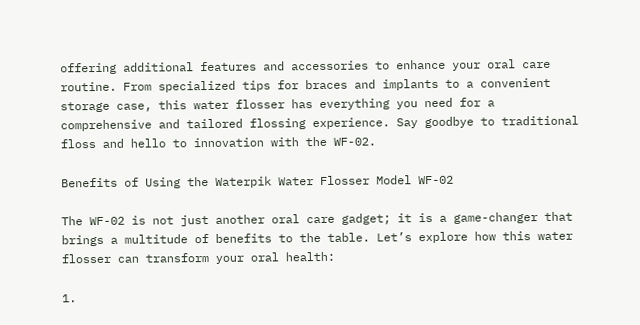offering additional features and accessories to enhance your oral care routine. From specialized tips for braces and implants to a convenient storage case, this water flosser has everything you need for a comprehensive and tailored flossing experience. Say goodbye to traditional floss and hello to innovation with the WF-02.

Benefits of Using the Waterpik Water Flosser Model WF-02

The WF-02 is not just another oral care gadget; it is a game-changer that brings a multitude of benefits to the table. Let’s explore how this water flosser can transform your oral health:

1.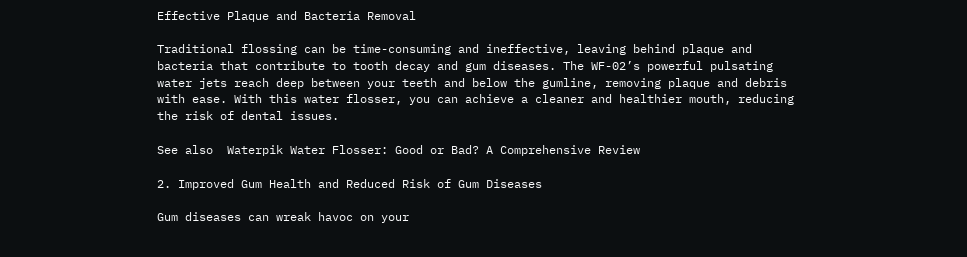Effective Plaque and Bacteria Removal

Traditional flossing can be time-consuming and ineffective, leaving behind plaque and bacteria that contribute to tooth decay and gum diseases. The WF-02’s powerful pulsating water jets reach deep between your teeth and below the gumline, removing plaque and debris with ease. With this water flosser, you can achieve a cleaner and healthier mouth, reducing the risk of dental issues.

See also  Waterpik Water Flosser: Good or Bad? A Comprehensive Review

2. Improved Gum Health and Reduced Risk of Gum Diseases

Gum diseases can wreak havoc on your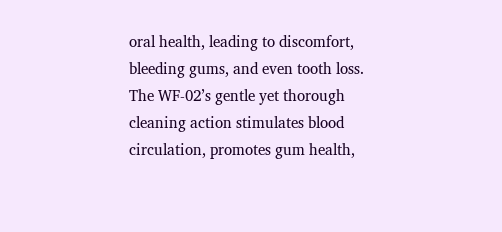oral health, leading to discomfort, bleeding gums, and even tooth loss. The WF-02’s gentle yet thorough cleaning action stimulates blood circulation, promotes gum health,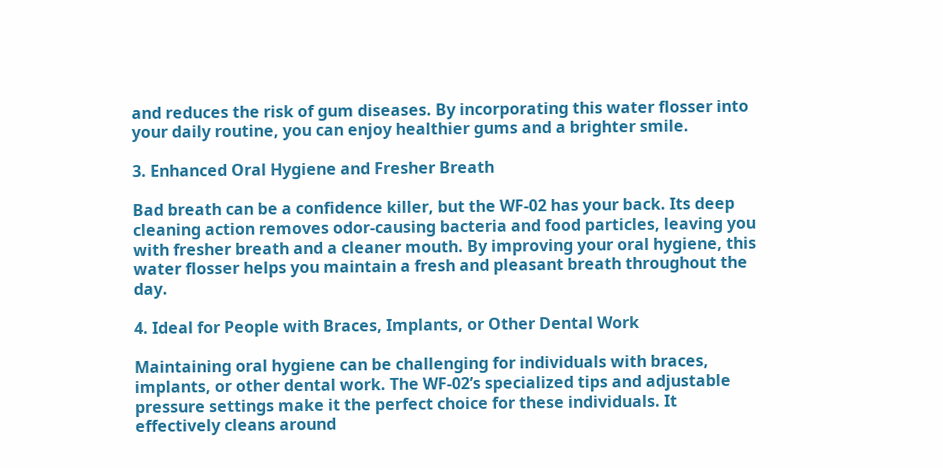and reduces the risk of gum diseases. By incorporating this water flosser into your daily routine, you can enjoy healthier gums and a brighter smile.

3. Enhanced Oral Hygiene and Fresher Breath

Bad breath can be a confidence killer, but the WF-02 has your back. Its deep cleaning action removes odor-causing bacteria and food particles, leaving you with fresher breath and a cleaner mouth. By improving your oral hygiene, this water flosser helps you maintain a fresh and pleasant breath throughout the day.

4. Ideal for People with Braces, Implants, or Other Dental Work

Maintaining oral hygiene can be challenging for individuals with braces, implants, or other dental work. The WF-02’s specialized tips and adjustable pressure settings make it the perfect choice for these individuals. It effectively cleans around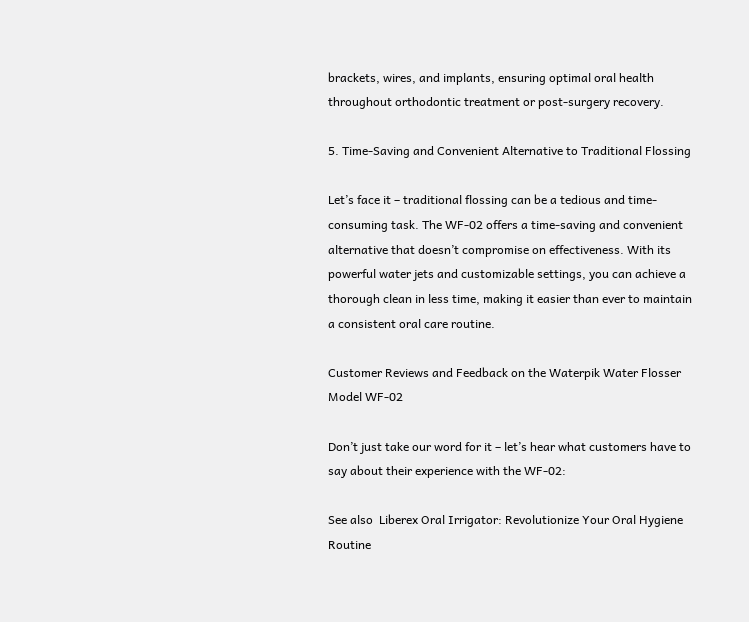brackets, wires, and implants, ensuring optimal oral health throughout orthodontic treatment or post-surgery recovery.

5. Time-Saving and Convenient Alternative to Traditional Flossing

Let’s face it – traditional flossing can be a tedious and time-consuming task. The WF-02 offers a time-saving and convenient alternative that doesn’t compromise on effectiveness. With its powerful water jets and customizable settings, you can achieve a thorough clean in less time, making it easier than ever to maintain a consistent oral care routine.

Customer Reviews and Feedback on the Waterpik Water Flosser Model WF-02

Don’t just take our word for it – let’s hear what customers have to say about their experience with the WF-02:

See also  Liberex Oral Irrigator: Revolutionize Your Oral Hygiene Routine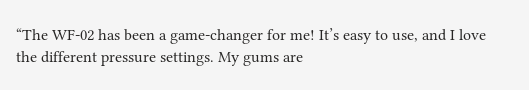“The WF-02 has been a game-changer for me! It’s easy to use, and I love the different pressure settings. My gums are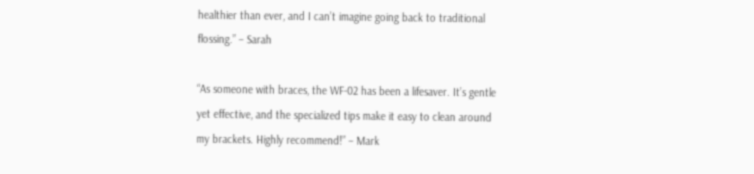healthier than ever, and I can’t imagine going back to traditional flossing.” – Sarah

“As someone with braces, the WF-02 has been a lifesaver. It’s gentle yet effective, and the specialized tips make it easy to clean around my brackets. Highly recommend!” – Mark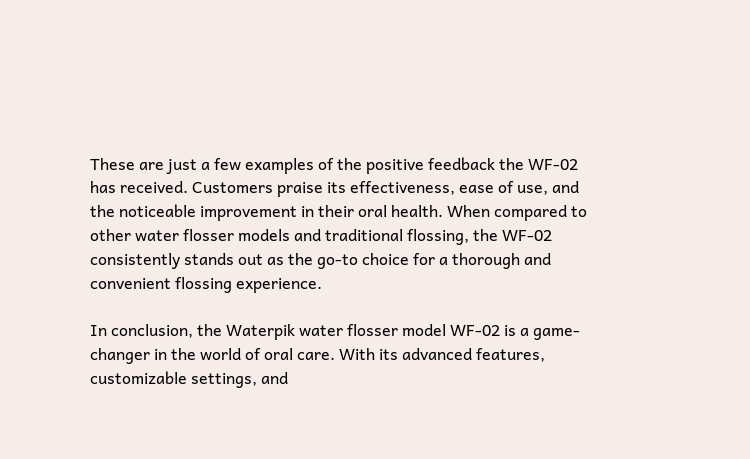These are just a few examples of the positive feedback the WF-02 has received. Customers praise its effectiveness, ease of use, and the noticeable improvement in their oral health. When compared to other water flosser models and traditional flossing, the WF-02 consistently stands out as the go-to choice for a thorough and convenient flossing experience.

In conclusion, the Waterpik water flosser model WF-02 is a game-changer in the world of oral care. With its advanced features, customizable settings, and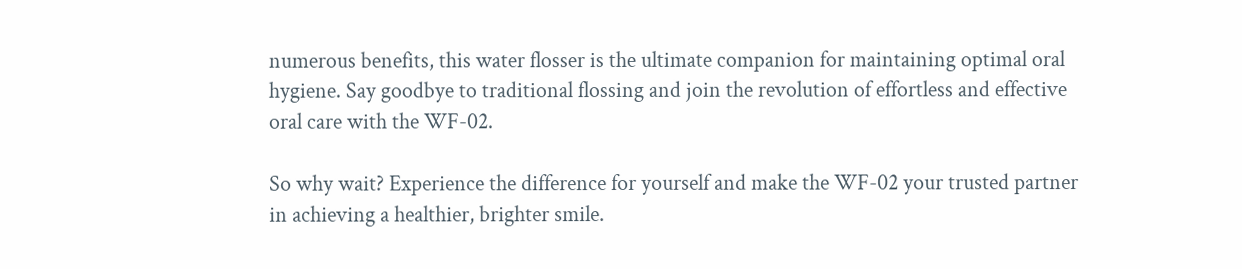numerous benefits, this water flosser is the ultimate companion for maintaining optimal oral hygiene. Say goodbye to traditional flossing and join the revolution of effortless and effective oral care with the WF-02.

So why wait? Experience the difference for yourself and make the WF-02 your trusted partner in achieving a healthier, brighter smile.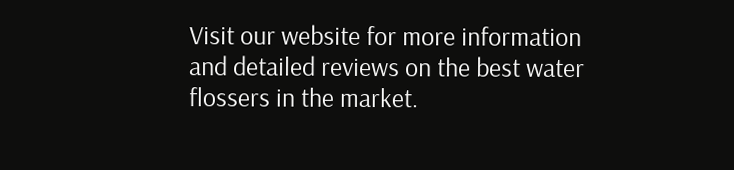Visit our website for more information and detailed reviews on the best water flossers in the market.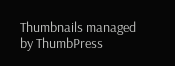Thumbnails managed by ThumbPress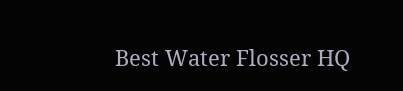Best Water Flosser HQ